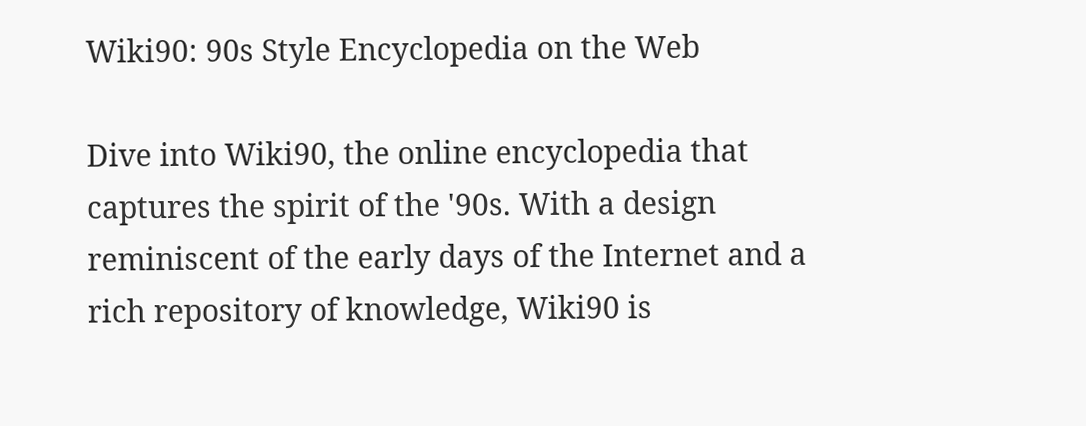Wiki90: 90s Style Encyclopedia on the Web

Dive into Wiki90, the online encyclopedia that captures the spirit of the '90s. With a design reminiscent of the early days of the Internet and a rich repository of knowledge, Wiki90 is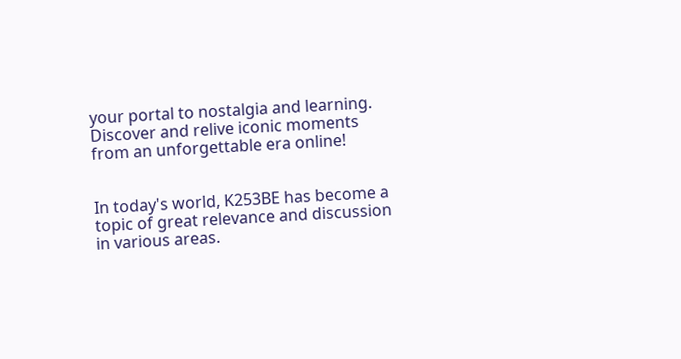your portal to nostalgia and learning. Discover and relive iconic moments from an unforgettable era online!


In today's world, K253BE has become a topic of great relevance and discussion in various areas.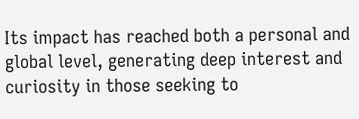Its impact has reached both a personal and global level, generating deep interest and curiosity in those seeking to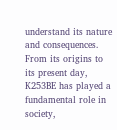understand its nature and consequences. From its origins to its present day, K253BE has played a fundamental role in society,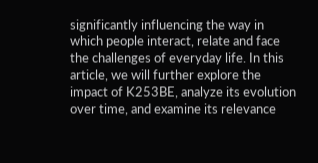significantly influencing the way in which people interact, relate and face the challenges of everyday life. In this article, we will further explore the impact of K253BE, analyze its evolution over time, and examine its relevance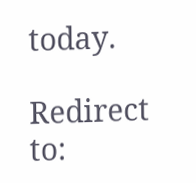today.

Redirect to: